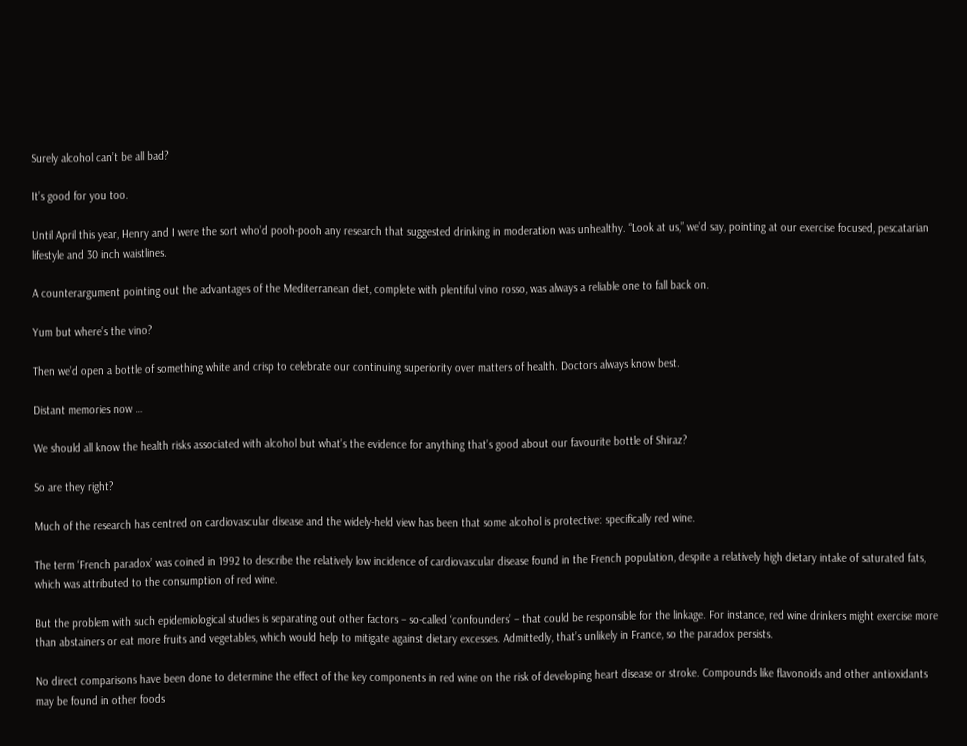Surely alcohol can’t be all bad?

It’s good for you too.

Until April this year, Henry and I were the sort who’d pooh-pooh any research that suggested drinking in moderation was unhealthy. “Look at us,” we’d say, pointing at our exercise focused, pescatarian lifestyle and 30 inch waistlines.

A counterargument pointing out the advantages of the Mediterranean diet, complete with plentiful vino rosso, was always a reliable one to fall back on.

Yum but where’s the vino?

Then we’d open a bottle of something white and crisp to celebrate our continuing superiority over matters of health. Doctors always know best.

Distant memories now …

We should all know the health risks associated with alcohol but what’s the evidence for anything that’s good about our favourite bottle of Shiraz?

So are they right?

Much of the research has centred on cardiovascular disease and the widely-held view has been that some alcohol is protective: specifically red wine.

The term ‘French paradox’ was coined in 1992 to describe the relatively low incidence of cardiovascular disease found in the French population, despite a relatively high dietary intake of saturated fats, which was attributed to the consumption of red wine.

But the problem with such epidemiological studies is separating out other factors – so-called ‘confounders’ – that could be responsible for the linkage. For instance, red wine drinkers might exercise more than abstainers or eat more fruits and vegetables, which would help to mitigate against dietary excesses. Admittedly, that’s unlikely in France, so the paradox persists.

No direct comparisons have been done to determine the effect of the key components in red wine on the risk of developing heart disease or stroke. Compounds like flavonoids and other antioxidants may be found in other foods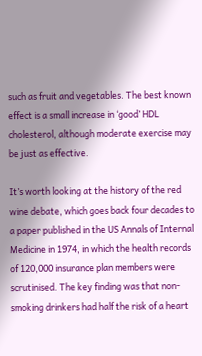such as fruit and vegetables. The best known effect is a small increase in ‘good’ HDL cholesterol, although moderate exercise may be just as effective.

It’s worth looking at the history of the red wine debate, which goes back four decades to a paper published in the US Annals of Internal Medicine in 1974, in which the health records of 120,000 insurance plan members were scrutinised. The key finding was that non-smoking drinkers had half the risk of a heart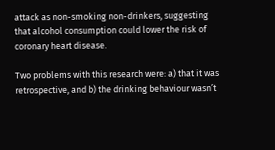attack as non-smoking non-drinkers, suggesting that alcohol consumption could lower the risk of coronary heart disease.

Two problems with this research were: a) that it was retrospective, and b) the drinking behaviour wasn’t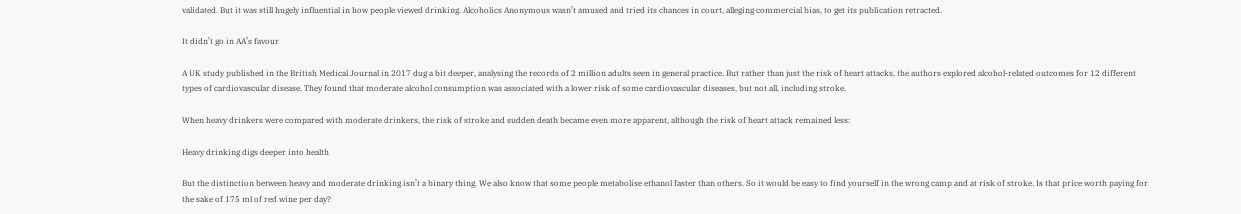validated. But it was still hugely influential in how people viewed drinking. Alcoholics Anonymous wasn’t amused and tried its chances in court, alleging commercial bias, to get its publication retracted.

It didn’t go in AA’s favour

A UK study published in the British Medical Journal in 2017 dug a bit deeper, analysing the records of 2 million adults seen in general practice. But rather than just the risk of heart attacks, the authors explored alcohol-related outcomes for 12 different types of cardiovascular disease. They found that moderate alcohol consumption was associated with a lower risk of some cardiovascular diseases, but not all, including stroke.

When heavy drinkers were compared with moderate drinkers, the risk of stroke and sudden death became even more apparent, although the risk of heart attack remained less:

Heavy drinking digs deeper into health

But the distinction between heavy and moderate drinking isn’t a binary thing. We also know that some people metabolise ethanol faster than others. So it would be easy to find yourself in the wrong camp and at risk of stroke. Is that price worth paying for the sake of 175 ml of red wine per day?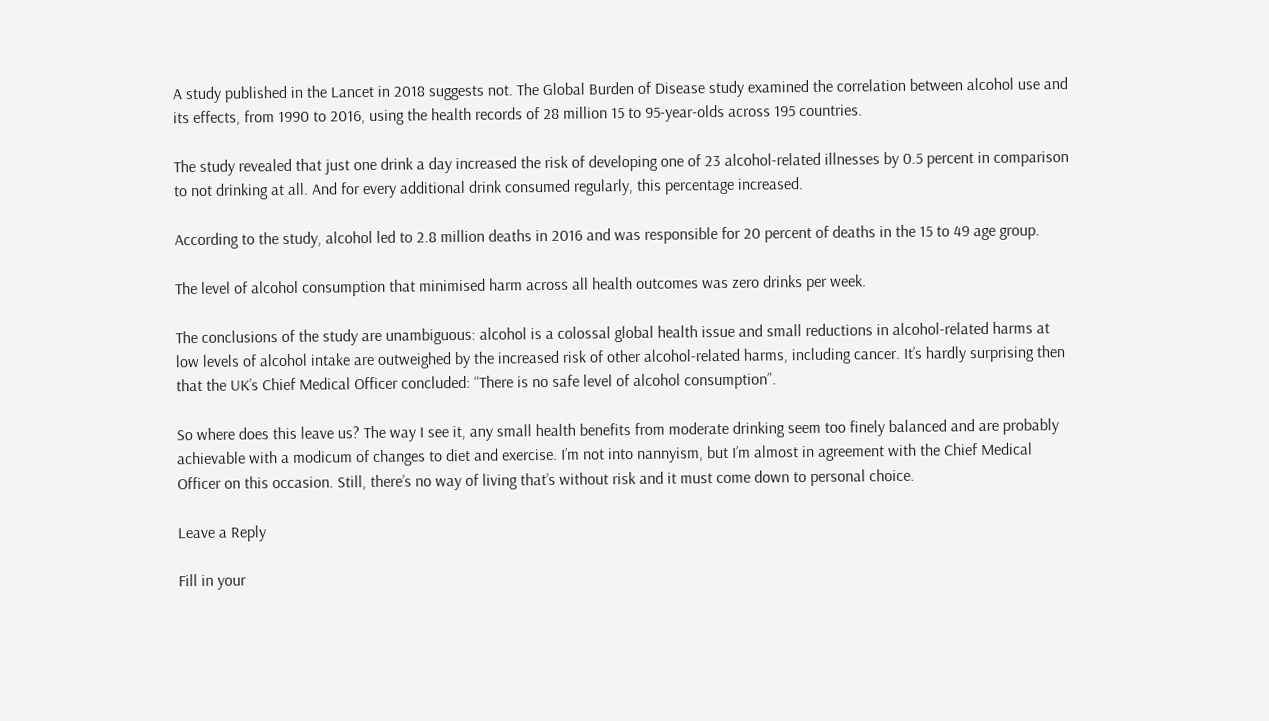A study published in the Lancet in 2018 suggests not. The Global Burden of Disease study examined the correlation between alcohol use and its effects, from 1990 to 2016, using the health records of 28 million 15 to 95-year-olds across 195 countries.

The study revealed that just one drink a day increased the risk of developing one of 23 alcohol-related illnesses by 0.5 percent in comparison to not drinking at all. And for every additional drink consumed regularly, this percentage increased.

According to the study, alcohol led to 2.8 million deaths in 2016 and was responsible for 20 percent of deaths in the 15 to 49 age group.

The level of alcohol consumption that minimised harm across all health outcomes was zero drinks per week.

The conclusions of the study are unambiguous: alcohol is a colossal global health issue and small reductions in alcohol-related harms at low levels of alcohol intake are outweighed by the increased risk of other alcohol-related harms, including cancer. It’s hardly surprising then that the UK’s Chief Medical Officer concluded: “There is no safe level of alcohol consumption”.

So where does this leave us? The way I see it, any small health benefits from moderate drinking seem too finely balanced and are probably achievable with a modicum of changes to diet and exercise. I’m not into nannyism, but I’m almost in agreement with the Chief Medical Officer on this occasion. Still, there’s no way of living that’s without risk and it must come down to personal choice.

Leave a Reply

Fill in your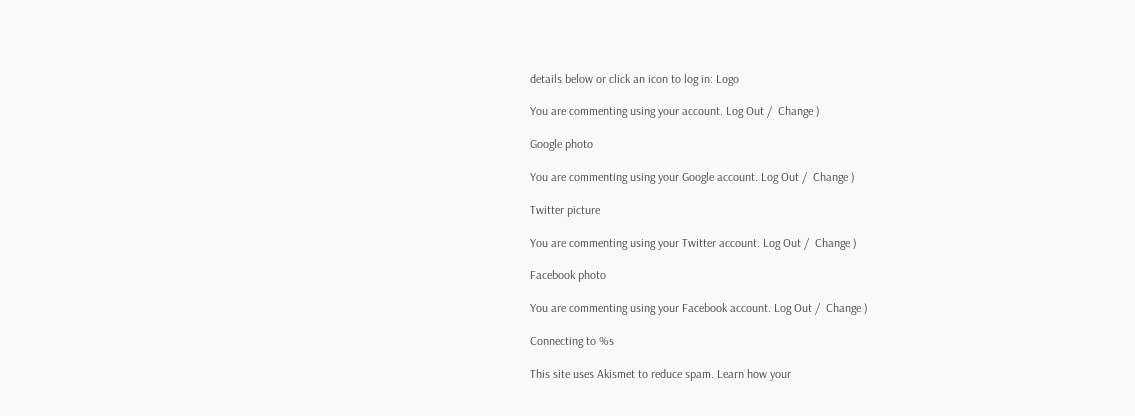details below or click an icon to log in: Logo

You are commenting using your account. Log Out /  Change )

Google photo

You are commenting using your Google account. Log Out /  Change )

Twitter picture

You are commenting using your Twitter account. Log Out /  Change )

Facebook photo

You are commenting using your Facebook account. Log Out /  Change )

Connecting to %s

This site uses Akismet to reduce spam. Learn how your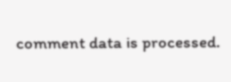comment data is processed.